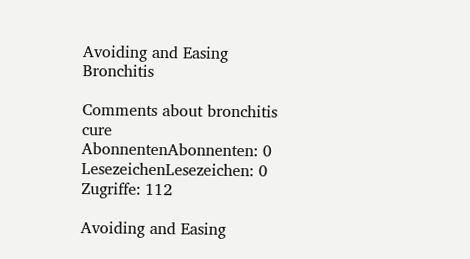Avoiding and Easing Bronchitis

Comments about bronchitis cure
AbonnentenAbonnenten: 0
LesezeichenLesezeichen: 0
Zugriffe: 112

Avoiding and Easing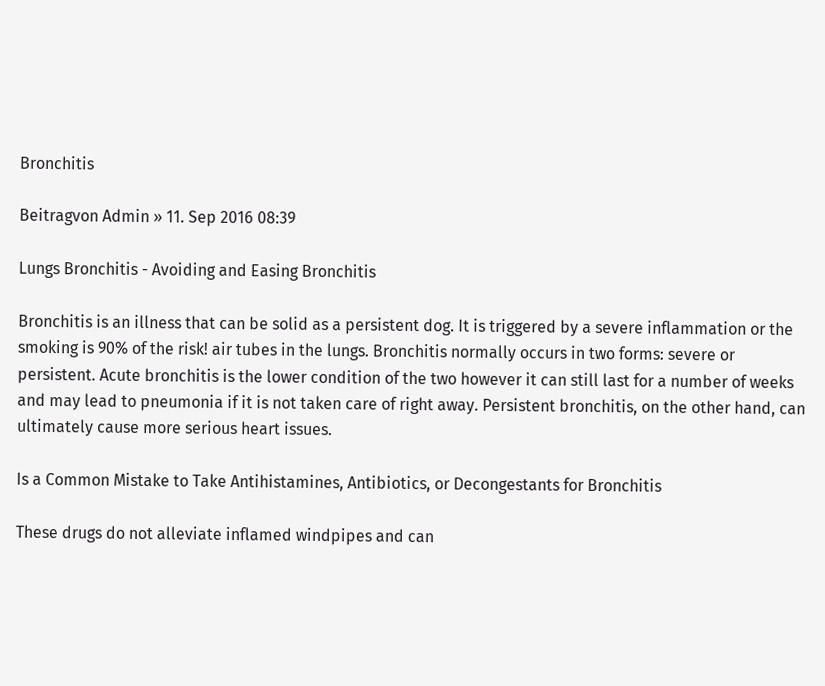Bronchitis

Beitragvon Admin » 11. Sep 2016 08:39

Lungs Bronchitis - Avoiding and Easing Bronchitis

Bronchitis is an illness that can be solid as a persistent dog. It is triggered by a severe inflammation or the smoking is 90% of the risk! air tubes in the lungs. Bronchitis normally occurs in two forms: severe or persistent. Acute bronchitis is the lower condition of the two however it can still last for a number of weeks and may lead to pneumonia if it is not taken care of right away. Persistent bronchitis, on the other hand, can ultimately cause more serious heart issues.

Is a Common Mistake to Take Antihistamines, Antibiotics, or Decongestants for Bronchitis

These drugs do not alleviate inflamed windpipes and can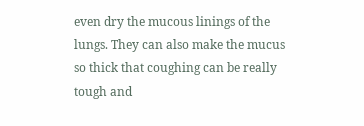even dry the mucous linings of the lungs. They can also make the mucus so thick that coughing can be really tough and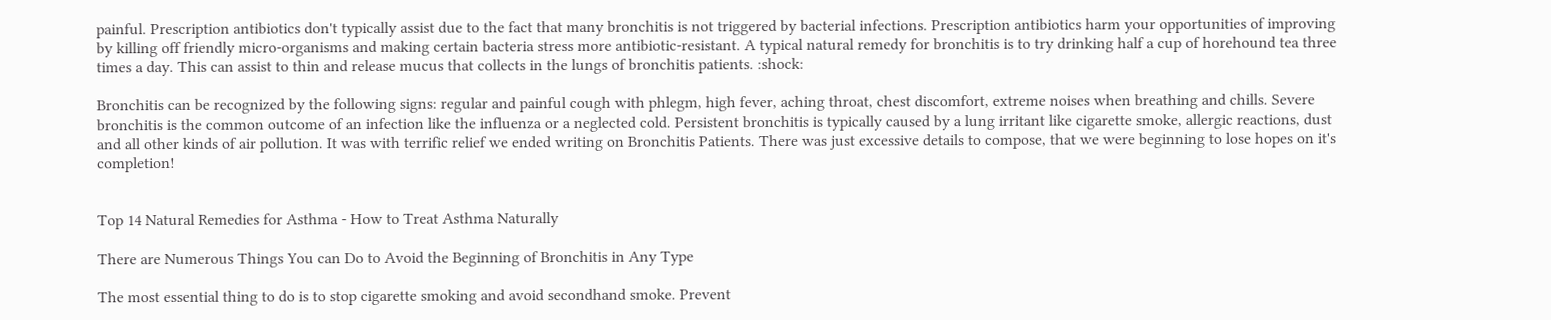painful. Prescription antibiotics don't typically assist due to the fact that many bronchitis is not triggered by bacterial infections. Prescription antibiotics harm your opportunities of improving by killing off friendly micro-organisms and making certain bacteria stress more antibiotic-resistant. A typical natural remedy for bronchitis is to try drinking half a cup of horehound tea three times a day. This can assist to thin and release mucus that collects in the lungs of bronchitis patients. :shock:

Bronchitis can be recognized by the following signs: regular and painful cough with phlegm, high fever, aching throat, chest discomfort, extreme noises when breathing and chills. Severe bronchitis is the common outcome of an infection like the influenza or a neglected cold. Persistent bronchitis is typically caused by a lung irritant like cigarette smoke, allergic reactions, dust and all other kinds of air pollution. It was with terrific relief we ended writing on Bronchitis Patients. There was just excessive details to compose, that we were beginning to lose hopes on it's completion!


Top 14 Natural Remedies for Asthma - How to Treat Asthma Naturally

There are Numerous Things You can Do to Avoid the Beginning of Bronchitis in Any Type

The most essential thing to do is to stop cigarette smoking and avoid secondhand smoke. Prevent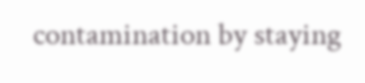contamination by staying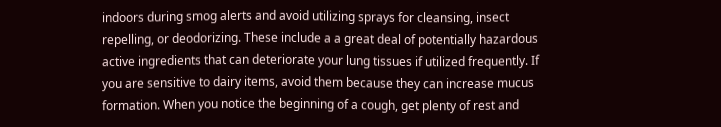indoors during smog alerts and avoid utilizing sprays for cleansing, insect repelling, or deodorizing. These include a a great deal of potentially hazardous active ingredients that can deteriorate your lung tissues if utilized frequently. If you are sensitive to dairy items, avoid them because they can increase mucus formation. When you notice the beginning of a cough, get plenty of rest and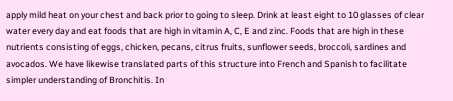apply mild heat on your chest and back prior to going to sleep. Drink at least eight to 10 glasses of clear water every day and eat foods that are high in vitamin A, C, E and zinc. Foods that are high in these nutrients consisting of eggs, chicken, pecans, citrus fruits, sunflower seeds, broccoli, sardines and avocados. We have likewise translated parts of this structure into French and Spanish to facilitate simpler understanding of Bronchitis. In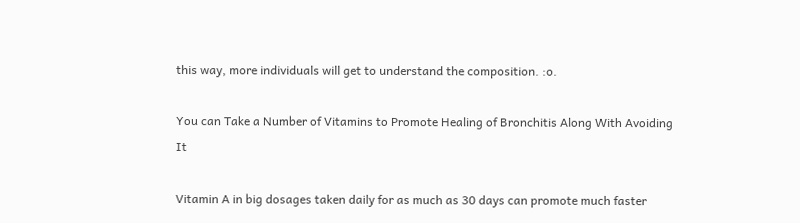this way, more individuals will get to understand the composition. :o.

You can Take a Number of Vitamins to Promote Healing of Bronchitis Along With Avoiding It

Vitamin A in big dosages taken daily for as much as 30 days can promote much faster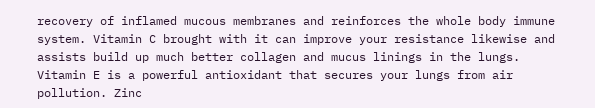recovery of inflamed mucous membranes and reinforces the whole body immune system. Vitamin C brought with it can improve your resistance likewise and assists build up much better collagen and mucus linings in the lungs. Vitamin E is a powerful antioxidant that secures your lungs from air pollution. Zinc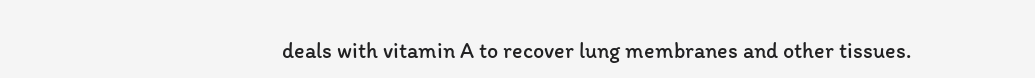deals with vitamin A to recover lung membranes and other tissues.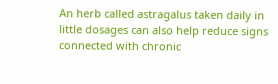An herb called astragalus taken daily in little dosages can also help reduce signs connected with chronic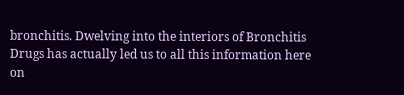bronchitis. Dwelving into the interiors of Bronchitis Drugs has actually led us to all this information here on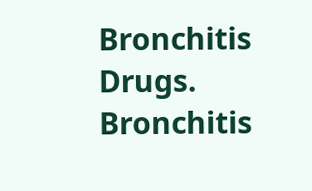Bronchitis Drugs. Bronchitis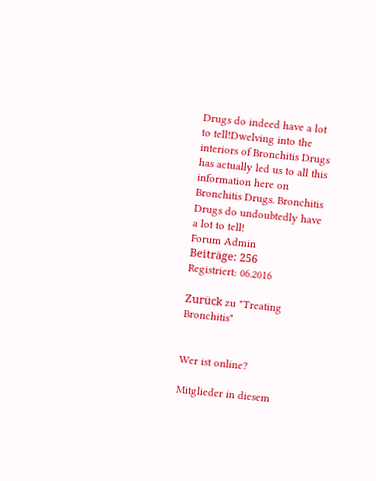Drugs do indeed have a lot to tell!Dwelving into the interiors of Bronchitis Drugs has actually led us to all this information here on Bronchitis Drugs. Bronchitis Drugs do undoubtedly have a lot to tell!
Forum Admin
Beiträge: 256
Registriert: 06.2016

Zurück zu "Treating Bronchitis"


Wer ist online?

Mitglieder in diesem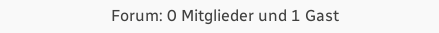Forum: 0 Mitglieder und 1 Gast